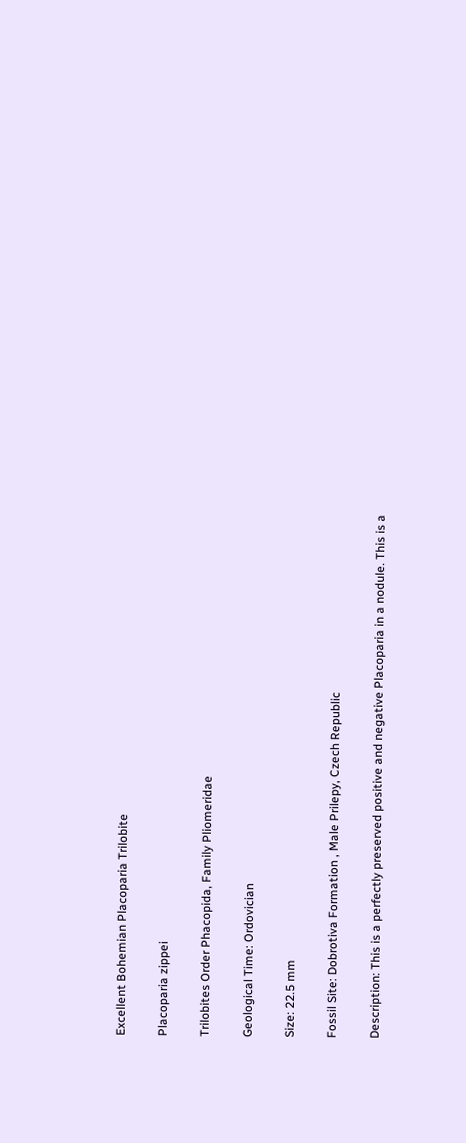Excellent Bohemian Placoparia Trilobite

Placoparia zippei

Trilobites Order Phacopida, Family Pliomeridae

Geological Time: Ordovician

Size: 22.5 mm

Fossil Site: Dobrotiva Formation , Male Prilepy, Czech Republic

Description: This is a perfectly preserved positive and negative Placoparia in a nodule. This is a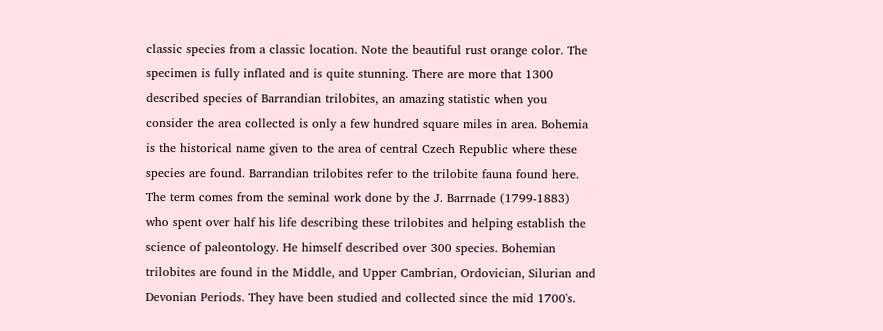classic species from a classic location. Note the beautiful rust orange color. The specimen is fully inflated and is quite stunning. There are more that 1300 described species of Barrandian trilobites, an amazing statistic when you consider the area collected is only a few hundred square miles in area. Bohemia is the historical name given to the area of central Czech Republic where these species are found. Barrandian trilobites refer to the trilobite fauna found here. The term comes from the seminal work done by the J. Barrnade (1799-1883) who spent over half his life describing these trilobites and helping establish the science of paleontology. He himself described over 300 species. Bohemian trilobites are found in the Middle, and Upper Cambrian, Ordovician, Silurian and Devonian Periods. They have been studied and collected since the mid 1700's.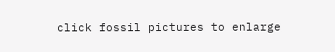click fossil pictures to enlarge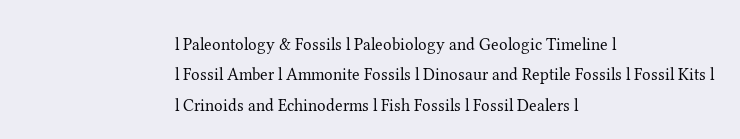l Paleontology & Fossils l Paleobiology and Geologic Timeline l
l Fossil Amber l Ammonite Fossils l Dinosaur and Reptile Fossils l Fossil Kits l
l Crinoids and Echinoderms l Fish Fossils l Fossil Dealers l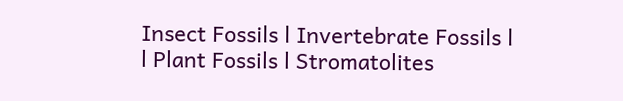Insect Fossils l Invertebrate Fossils l
l Plant Fossils l Stromatolites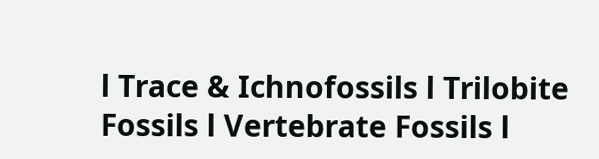l Trace & Ichnofossils l Trilobite Fossils l Vertebrate Fossils l